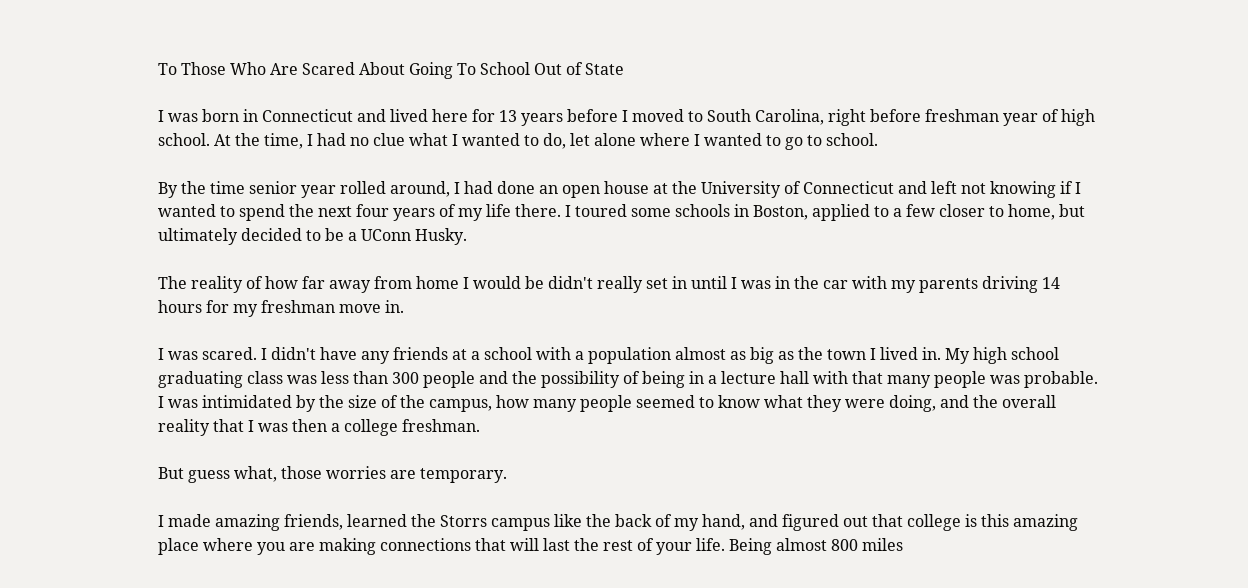To Those Who Are Scared About Going To School Out of State

I was born in Connecticut and lived here for 13 years before I moved to South Carolina, right before freshman year of high school. At the time, I had no clue what I wanted to do, let alone where I wanted to go to school.

By the time senior year rolled around, I had done an open house at the University of Connecticut and left not knowing if I wanted to spend the next four years of my life there. I toured some schools in Boston, applied to a few closer to home, but ultimately decided to be a UConn Husky.

The reality of how far away from home I would be didn't really set in until I was in the car with my parents driving 14 hours for my freshman move in.

I was scared. I didn't have any friends at a school with a population almost as big as the town I lived in. My high school graduating class was less than 300 people and the possibility of being in a lecture hall with that many people was probable. I was intimidated by the size of the campus, how many people seemed to know what they were doing, and the overall reality that I was then a college freshman.

But guess what, those worries are temporary.

I made amazing friends, learned the Storrs campus like the back of my hand, and figured out that college is this amazing place where you are making connections that will last the rest of your life. Being almost 800 miles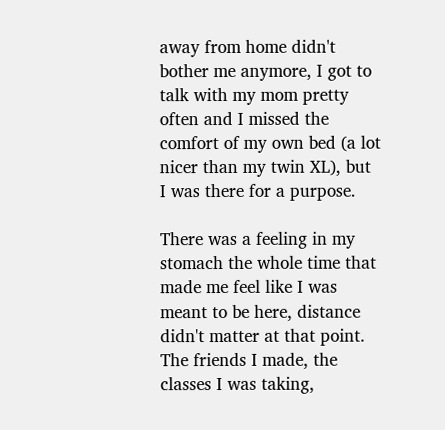away from home didn't bother me anymore, I got to talk with my mom pretty often and I missed the comfort of my own bed (a lot nicer than my twin XL), but I was there for a purpose.

There was a feeling in my stomach the whole time that made me feel like I was meant to be here, distance didn't matter at that point. The friends I made, the classes I was taking,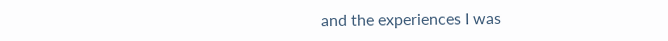and the experiences I was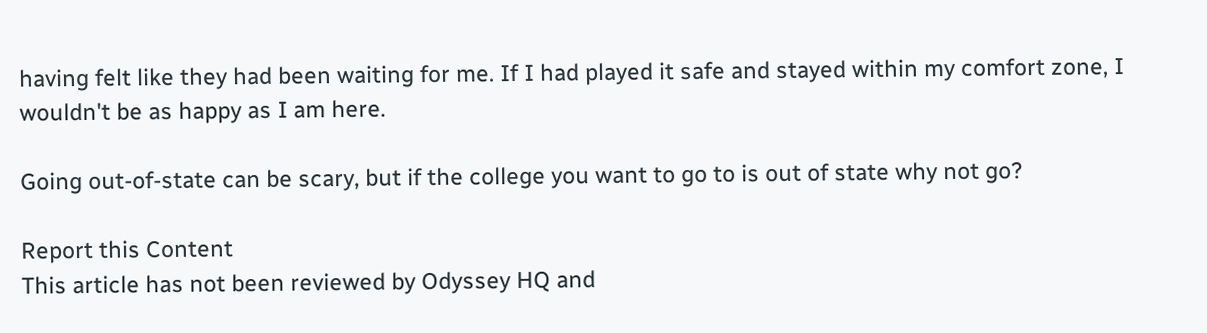having felt like they had been waiting for me. If I had played it safe and stayed within my comfort zone, I wouldn't be as happy as I am here.

Going out-of-state can be scary, but if the college you want to go to is out of state why not go?

Report this Content
This article has not been reviewed by Odyssey HQ and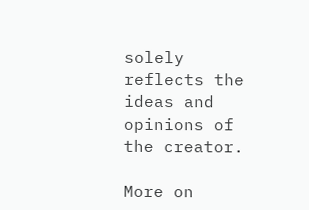solely reflects the ideas and opinions of the creator.

More on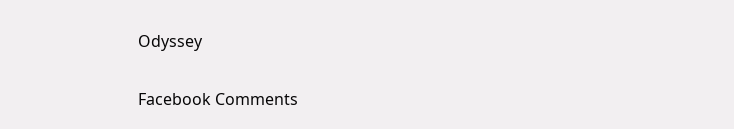Odyssey

Facebook Comments